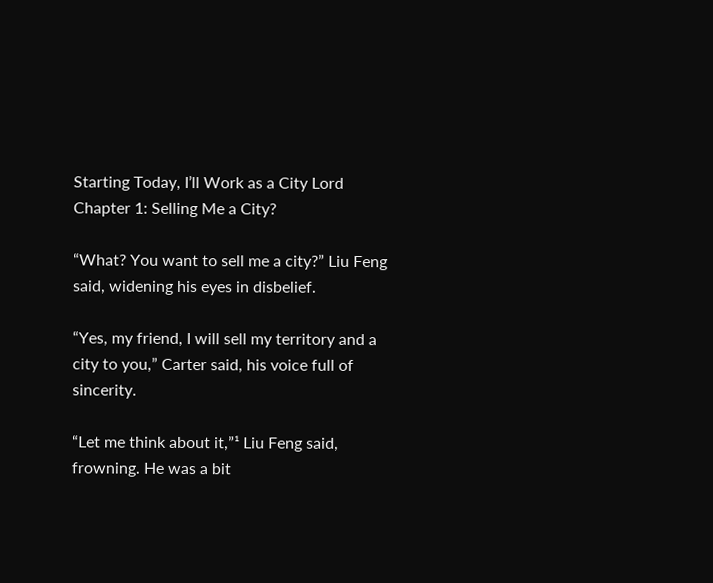Starting Today, I’ll Work as a City Lord Chapter 1: Selling Me a City?

“What? You want to sell me a city?” Liu Feng said, widening his eyes in disbelief.

“Yes, my friend, I will sell my territory and a city to you,” Carter said, his voice full of sincerity.

“Let me think about it,”¹ Liu Feng said, frowning. He was a bit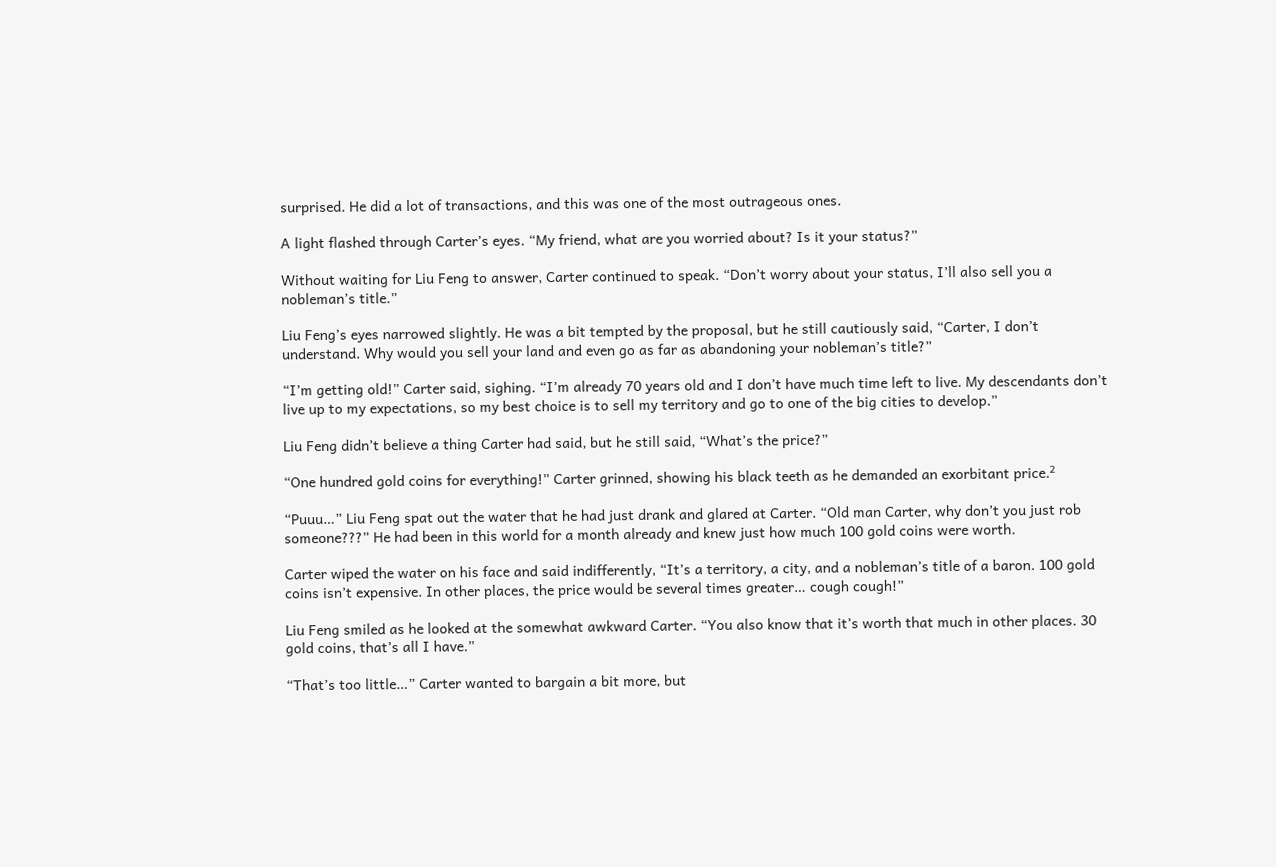surprised. He did a lot of transactions, and this was one of the most outrageous ones.

A light flashed through Carter’s eyes. “My friend, what are you worried about? Is it your status?”

Without waiting for Liu Feng to answer, Carter continued to speak. “Don’t worry about your status, I’ll also sell you a nobleman’s title.”

Liu Feng’s eyes narrowed slightly. He was a bit tempted by the proposal, but he still cautiously said, “Carter, I don’t understand. Why would you sell your land and even go as far as abandoning your nobleman’s title?”

“I’m getting old!” Carter said, sighing. “I’m already 70 years old and I don’t have much time left to live. My descendants don’t live up to my expectations, so my best choice is to sell my territory and go to one of the big cities to develop.”

Liu Feng didn’t believe a thing Carter had said, but he still said, “What’s the price?”

“One hundred gold coins for everything!” Carter grinned, showing his black teeth as he demanded an exorbitant price.²

“Puuu…” Liu Feng spat out the water that he had just drank and glared at Carter. “Old man Carter, why don’t you just rob someone???” He had been in this world for a month already and knew just how much 100 gold coins were worth.

Carter wiped the water on his face and said indifferently, “It’s a territory, a city, and a nobleman’s title of a baron. 100 gold coins isn’t expensive. In other places, the price would be several times greater… cough cough!”

Liu Feng smiled as he looked at the somewhat awkward Carter. “You also know that it’s worth that much in other places. 30 gold coins, that’s all I have.”

“That’s too little…” Carter wanted to bargain a bit more, but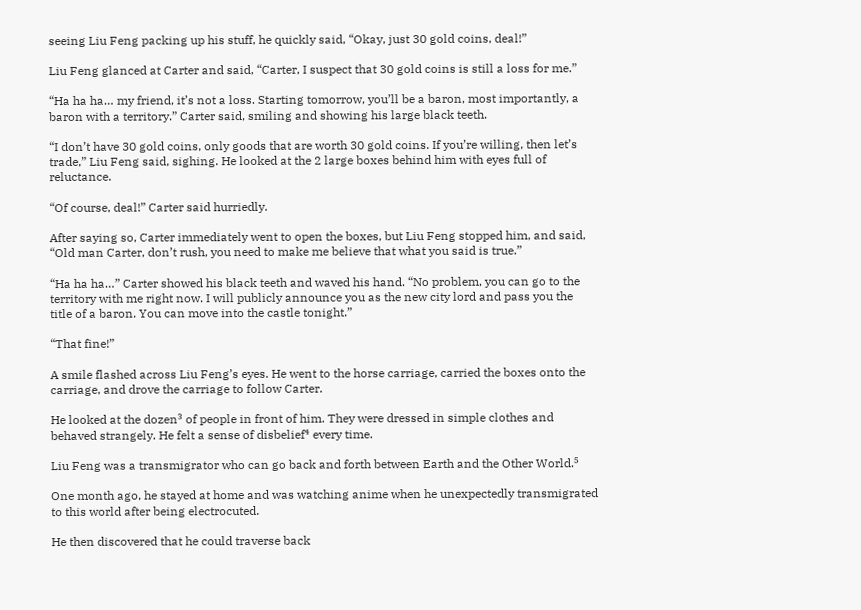seeing Liu Feng packing up his stuff, he quickly said, “Okay, just 30 gold coins, deal!”

Liu Feng glanced at Carter and said, “Carter, I suspect that 30 gold coins is still a loss for me.”

“Ha ha ha… my friend, it’s not a loss. Starting tomorrow, you’ll be a baron, most importantly, a baron with a territory.” Carter said, smiling and showing his large black teeth.

“I don’t have 30 gold coins, only goods that are worth 30 gold coins. If you’re willing, then let’s trade,” Liu Feng said, sighing. He looked at the 2 large boxes behind him with eyes full of reluctance.

“Of course, deal!” Carter said hurriedly.

After saying so, Carter immediately went to open the boxes, but Liu Feng stopped him, and said, “Old man Carter, don’t rush, you need to make me believe that what you said is true.”

“Ha ha ha…” Carter showed his black teeth and waved his hand. “No problem, you can go to the territory with me right now. I will publicly announce you as the new city lord and pass you the title of a baron. You can move into the castle tonight.”

“That fine!”

A smile flashed across Liu Feng’s eyes. He went to the horse carriage, carried the boxes onto the carriage, and drove the carriage to follow Carter.

He looked at the dozen³ of people in front of him. They were dressed in simple clothes and behaved strangely. He felt a sense of disbelief⁴ every time.

Liu Feng was a transmigrator who can go back and forth between Earth and the Other World.⁵

One month ago, he stayed at home and was watching anime when he unexpectedly transmigrated to this world after being electrocuted.

He then discovered that he could traverse back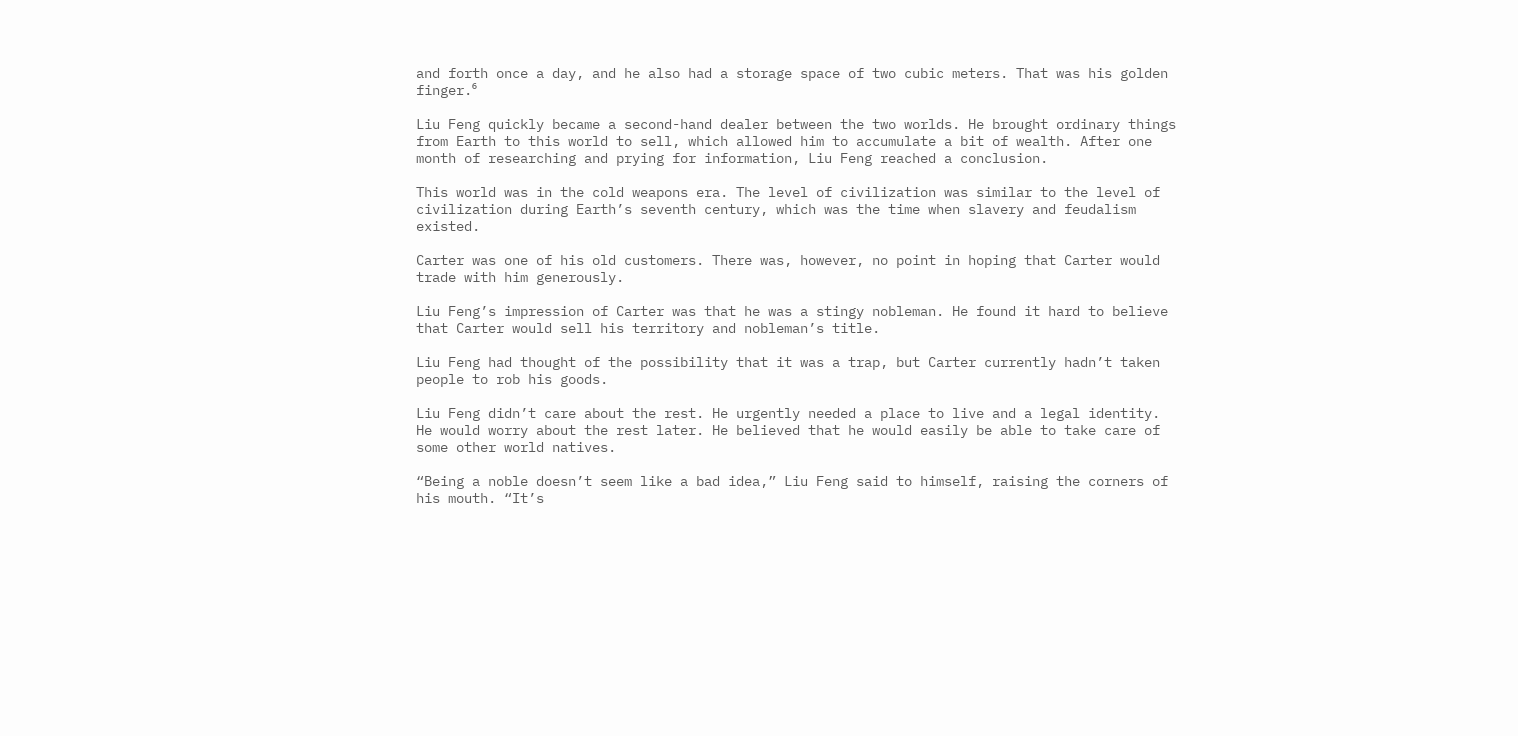and forth once a day, and he also had a storage space of two cubic meters. That was his golden finger.⁶

Liu Feng quickly became a second-hand dealer between the two worlds. He brought ordinary things from Earth to this world to sell, which allowed him to accumulate a bit of wealth. After one month of researching and prying for information, Liu Feng reached a conclusion.

This world was in the cold weapons era. The level of civilization was similar to the level of civilization during Earth’s seventh century, which was the time when slavery and feudalism existed.

Carter was one of his old customers. There was, however, no point in hoping that Carter would trade with him generously.

Liu Feng’s impression of Carter was that he was a stingy nobleman. He found it hard to believe that Carter would sell his territory and nobleman’s title.

Liu Feng had thought of the possibility that it was a trap, but Carter currently hadn’t taken people to rob his goods.

Liu Feng didn’t care about the rest. He urgently needed a place to live and a legal identity. He would worry about the rest later. He believed that he would easily be able to take care of some other world natives.

“Being a noble doesn’t seem like a bad idea,” Liu Feng said to himself, raising the corners of his mouth. “It’s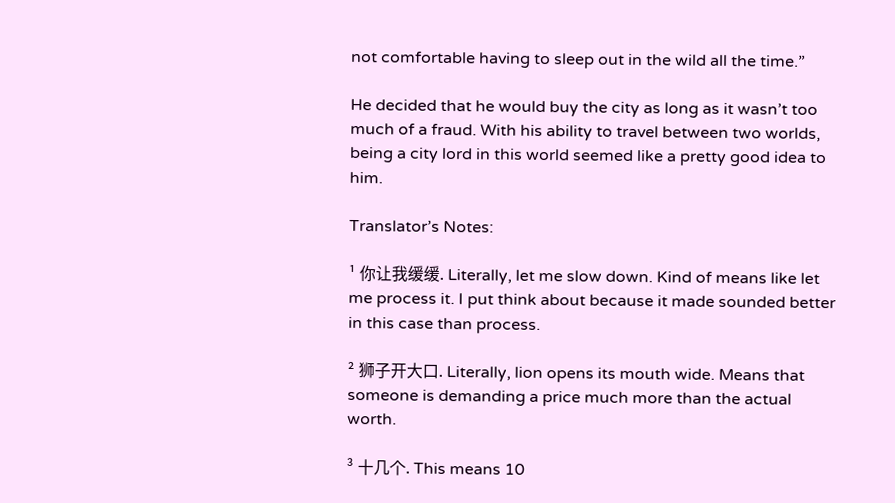not comfortable having to sleep out in the wild all the time.”

He decided that he would buy the city as long as it wasn’t too much of a fraud. With his ability to travel between two worlds, being a city lord in this world seemed like a pretty good idea to him.

Translator’s Notes:

¹ 你让我缓缓. Literally, let me slow down. Kind of means like let me process it. I put think about because it made sounded better in this case than process.

² 狮子开大口. Literally, lion opens its mouth wide. Means that someone is demanding a price much more than the actual worth.

³ 十几个. This means 10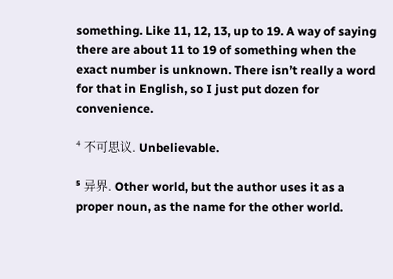something. Like 11, 12, 13, up to 19. A way of saying there are about 11 to 19 of something when the exact number is unknown. There isn’t really a word for that in English, so I just put dozen for convenience.

⁴ 不可思议. Unbelievable.

⁵ 异界. Other world, but the author uses it as a proper noun, as the name for the other world.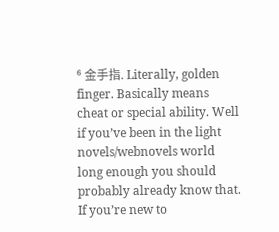⁶ 金手指. Literally, golden finger. Basically means cheat or special ability. Well if you’ve been in the light novels/webnovels world long enough you should probably already know that. If you’re new to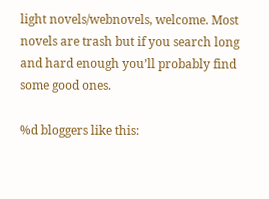light novels/webnovels, welcome. Most novels are trash but if you search long and hard enough you’ll probably find some good ones.

%d bloggers like this: